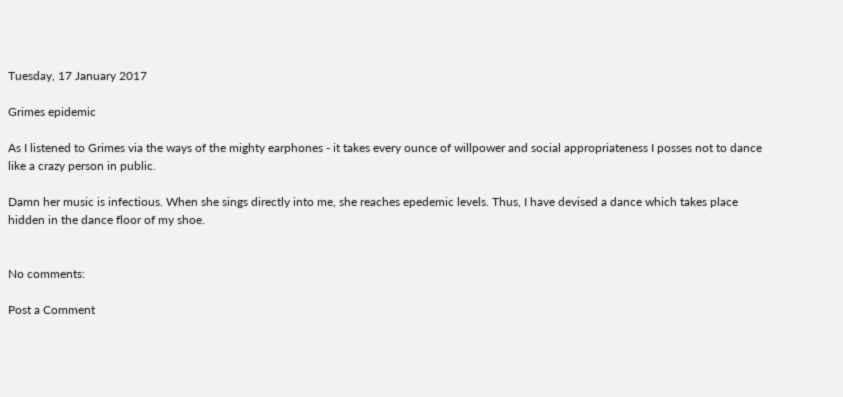Tuesday, 17 January 2017

Grimes epidemic

As I listened to Grimes via the ways of the mighty earphones - it takes every ounce of willpower and social appropriateness I posses not to dance like a crazy person in public.

Damn her music is infectious. When she sings directly into me, she reaches epedemic levels. Thus, I have devised a dance which takes place hidden in the dance floor of my shoe.


No comments:

Post a Comment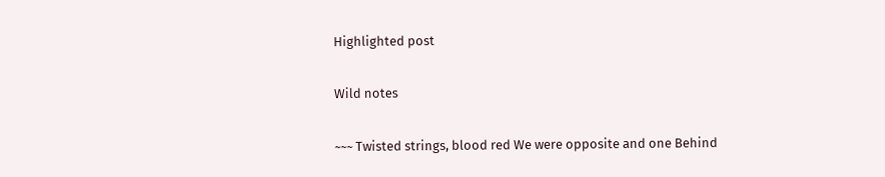Highlighted post

Wild notes

~~~ Twisted strings, blood red We were opposite and one Behind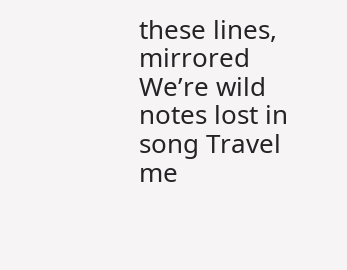these lines, mirrored We’re wild notes lost in song Travel me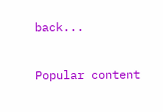back...

Popular content